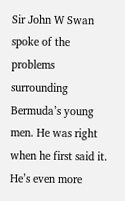Sir John W Swan spoke of the problems surrounding Bermuda’s young men. He was right when he first said it. He’s even more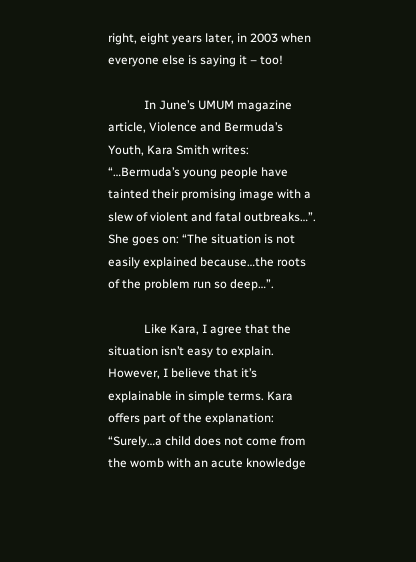right, eight years later, in 2003 when everyone else is saying it – too!

            In June’s UMUM magazine article, Violence and Bermuda’s Youth, Kara Smith writes: “…Bermuda’s young people have tainted their promising image with a slew of violent and fatal outbreaks…”. She goes on: “The situation is not easily explained because…the roots of the problem run so deep…”.

            Like Kara, I agree that the situation isn’t easy to explain. However, I believe that it’s explainable in simple terms. Kara offers part of the explanation: “Surely…a child does not come from the womb with an acute knowledge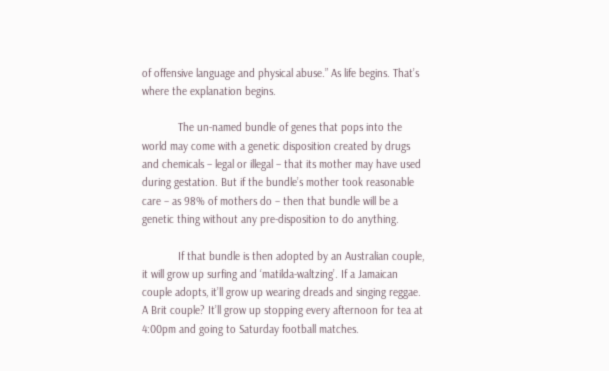of offensive language and physical abuse.” As life begins. That’s where the explanation begins.

            The un-named bundle of genes that pops into the world may come with a genetic disposition created by drugs and chemicals – legal or illegal – that its mother may have used during gestation. But if the bundle’s mother took reasonable care – as 98% of mothers do – then that bundle will be a genetic thing without any pre-disposition to do anything.

            If that bundle is then adopted by an Australian couple, it will grow up surfing and ‘matilda-waltzing’. If a Jamaican couple adopts, it’ll grow up wearing dreads and singing reggae. A Brit couple? It’ll grow up stopping every afternoon for tea at 4:00pm and going to Saturday football matches.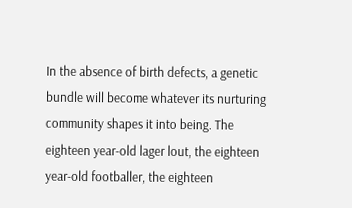In the absence of birth defects, a genetic bundle will become whatever its nurturing community shapes it into being. The eighteen year-old lager lout, the eighteen year-old footballer, the eighteen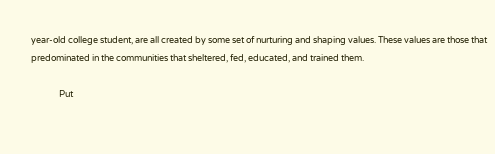year-old college student, are all created by some set of nurturing and shaping values. These values are those that predominated in the communities that sheltered, fed, educated, and trained them.

              Put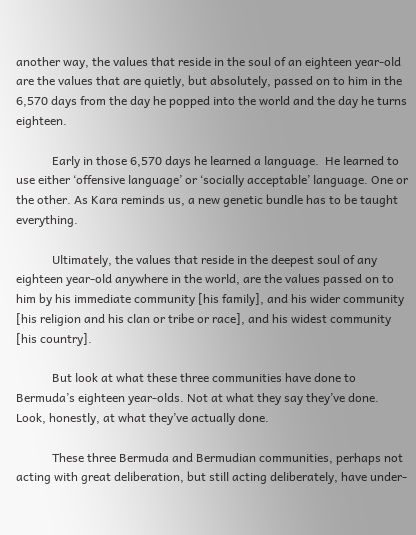another way, the values that reside in the soul of an eighteen year-old are the values that are quietly, but absolutely, passed on to him in the 6,570 days from the day he popped into the world and the day he turns eighteen.

            Early in those 6,570 days he learned a language.  He learned to use either ‘offensive language’ or ‘socially acceptable’ language. One or the other. As Kara reminds us, a new genetic bundle has to be taught everything.

            Ultimately, the values that reside in the deepest soul of any eighteen year-old anywhere in the world, are the values passed on to him by his immediate community [his family], and his wider community [his religion and his clan or tribe or race], and his widest community [his country].

            But look at what these three communities have done to Bermuda’s eighteen year-olds. Not at what they say they’ve done. Look, honestly, at what they’ve actually done.

            These three Bermuda and Bermudian communities, perhaps not acting with great deliberation, but still acting deliberately, have under-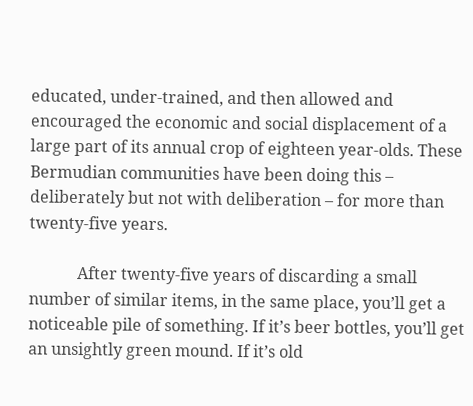educated, under-trained, and then allowed and encouraged the economic and social displacement of a large part of its annual crop of eighteen year-olds. These Bermudian communities have been doing this – deliberately but not with deliberation – for more than twenty-five years.

            After twenty-five years of discarding a small number of similar items, in the same place, you’ll get a noticeable pile of something. If it’s beer bottles, you’ll get an unsightly green mound. If it’s old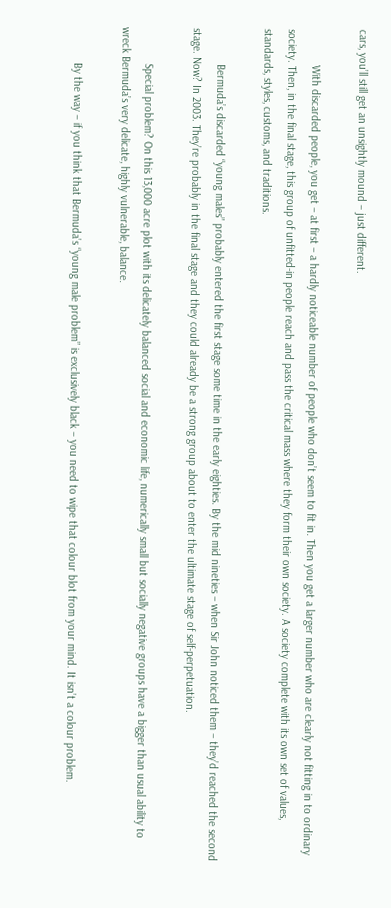cars, you’ll still get an unsightly mound – just different.

            With discarded people, you get – at first – a hardly noticeable number of people who don’t seem to fit in. Then you get a larger number who are clearly not fitting in to ordinary society. Then, in the final stage, this group of unfitted-in people reach and pass the critical mass where they form their own society. A society complete with its own set of values, standards, styles, customs, and traditions.

            Bermuda’s discarded “young males” probably entered the first stage some time in the early eighties. By the mid nineties – when Sir John noticed them – they’d reached the second stage. Now? In 2003. They’re probably in the final stage and they could already be a strong group about to enter the ultimate stage of self-perpetuation.

            Special problem? On this 13,000 acre plot with its delicately balanced social and economic life, numerically small but socially negative groups have a bigger than usual ability to wreck Bermuda’s very delicate, highly vulnerable, balance.

            By the way – if you think that Bermuda’s “young male problem” is exclusively black – you need to wipe that colour blot from your mind. It isn’t a colour problem.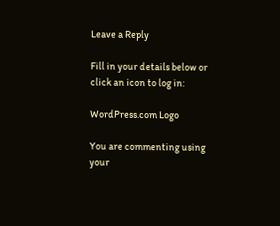Leave a Reply

Fill in your details below or click an icon to log in:

WordPress.com Logo

You are commenting using your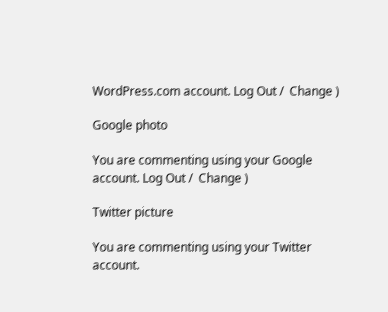WordPress.com account. Log Out /  Change )

Google photo

You are commenting using your Google account. Log Out /  Change )

Twitter picture

You are commenting using your Twitter account.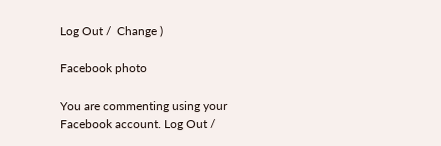Log Out /  Change )

Facebook photo

You are commenting using your Facebook account. Log Out /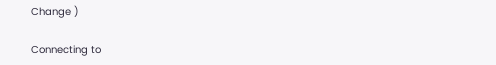Change )

Connecting to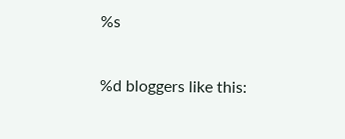%s

%d bloggers like this: